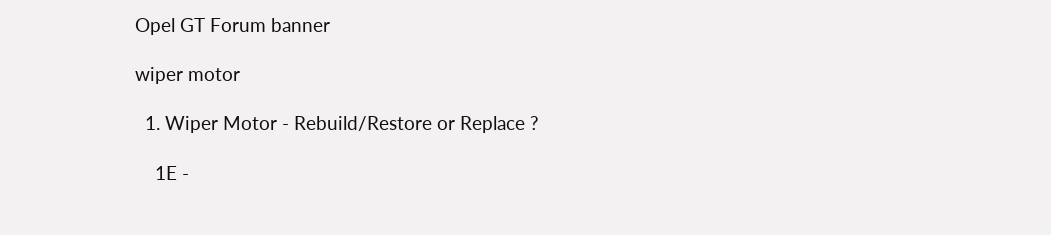Opel GT Forum banner

wiper motor

  1. Wiper Motor - Rebuild/Restore or Replace ?

    1E -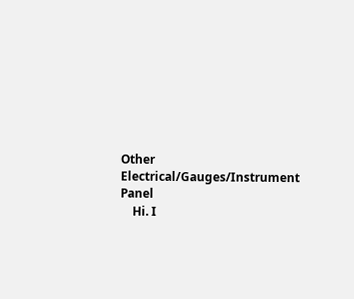Other Electrical/Gauges/Instrument Panel
    Hi. I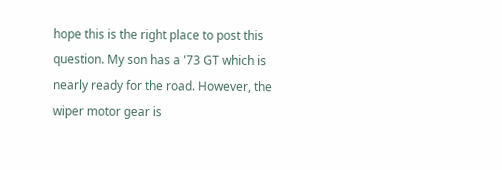hope this is the right place to post this question. My son has a '73 GT which is nearly ready for the road. However, the wiper motor gear is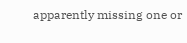apparently missing one or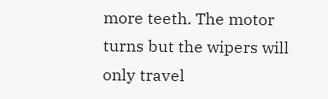more teeth. The motor turns but the wipers will only travel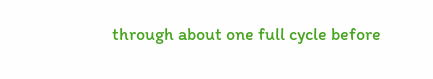through about one full cycle before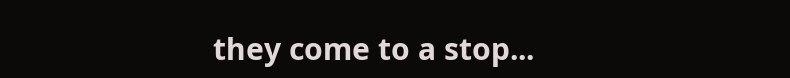they come to a stop...